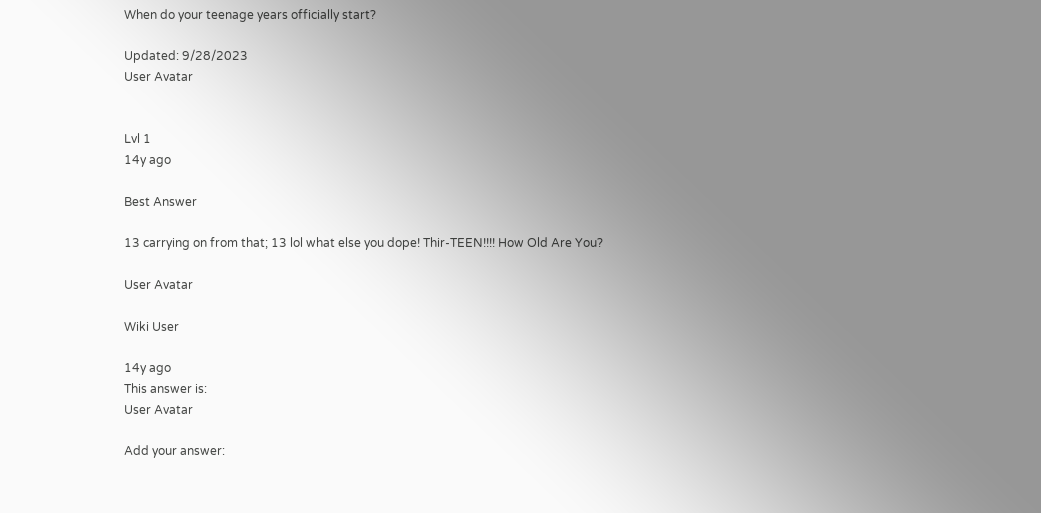When do your teenage years officially start?

Updated: 9/28/2023
User Avatar


Lvl 1
14y ago

Best Answer

13 carrying on from that; 13 lol what else you dope! Thir-TEEN!!!! How Old Are You?

User Avatar

Wiki User

14y ago
This answer is:
User Avatar

Add your answer: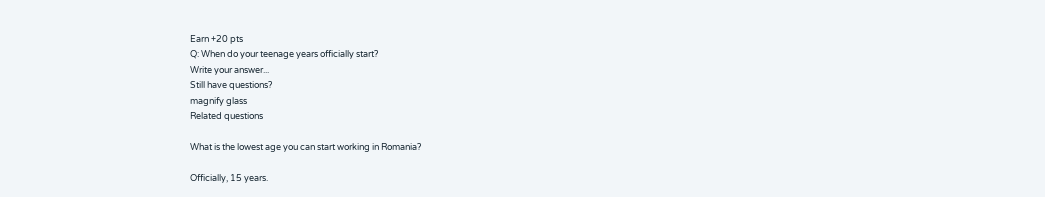Earn +20 pts
Q: When do your teenage years officially start?
Write your answer...
Still have questions?
magnify glass
Related questions

What is the lowest age you can start working in Romania?

Officially, 15 years.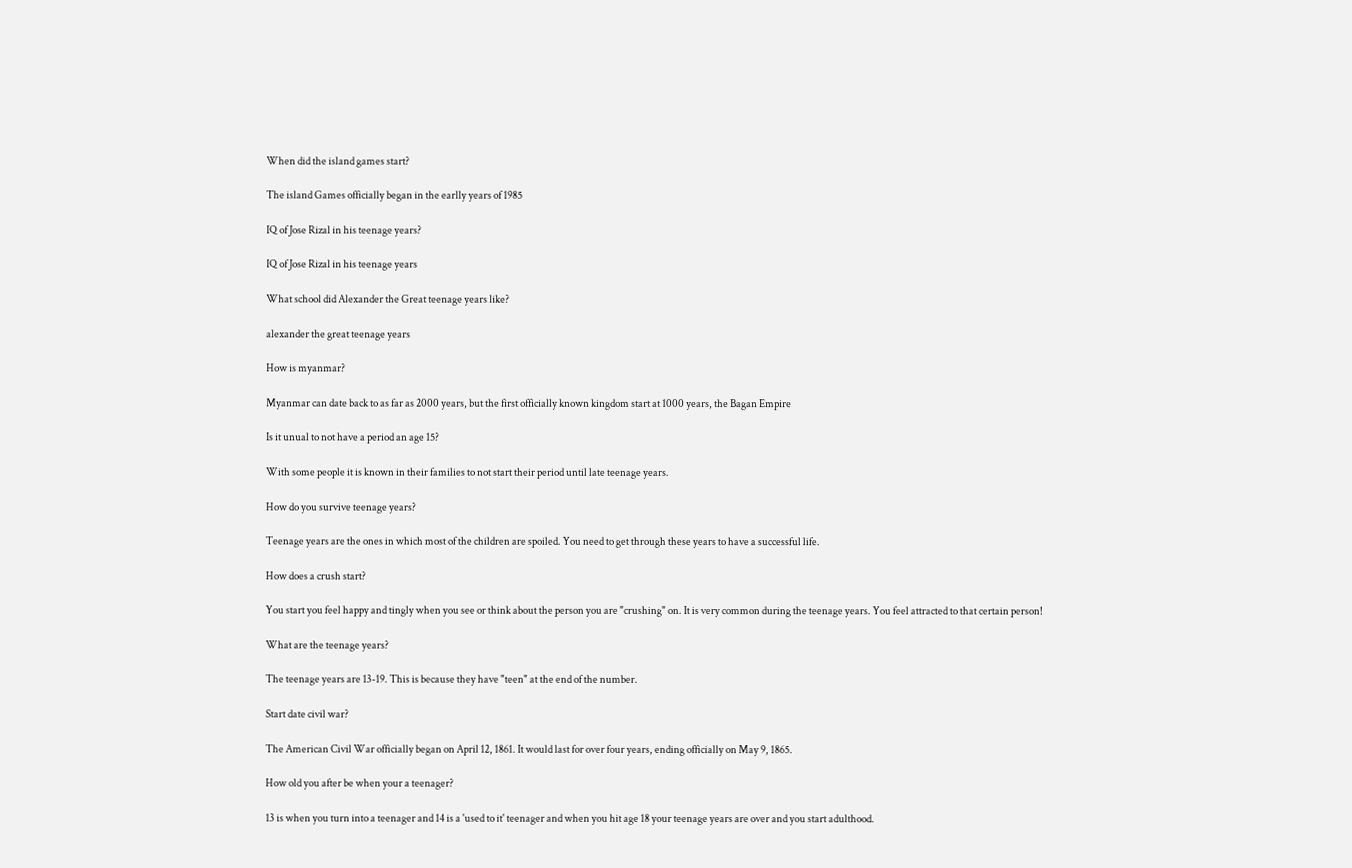When did the island games start?

The island Games officially began in the earlly years of 1985

IQ of Jose Rizal in his teenage years?

IQ of Jose Rizal in his teenage years

What school did Alexander the Great teenage years like?

alexander the great teenage years

How is myanmar?

Myanmar can date back to as far as 2000 years, but the first officially known kingdom start at 1000 years, the Bagan Empire

Is it unual to not have a period an age 15?

With some people it is known in their families to not start their period until late teenage years.

How do you survive teenage years?

Teenage years are the ones in which most of the children are spoiled. You need to get through these years to have a successful life.

How does a crush start?

You start you feel happy and tingly when you see or think about the person you are "crushing" on. It is very common during the teenage years. You feel attracted to that certain person!

What are the teenage years?

The teenage years are 13-19. This is because they have "teen" at the end of the number.

Start date civil war?

The American Civil War officially began on April 12, 1861. It would last for over four years, ending officially on May 9, 1865.

How old you after be when your a teenager?

13 is when you turn into a teenager and 14 is a 'used to it' teenager and when you hit age 18 your teenage years are over and you start adulthood.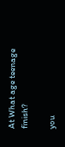At What age teenage finish?

you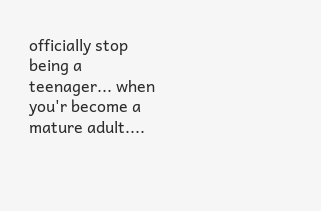officially stop being a teenager... when you'r become a mature adult....